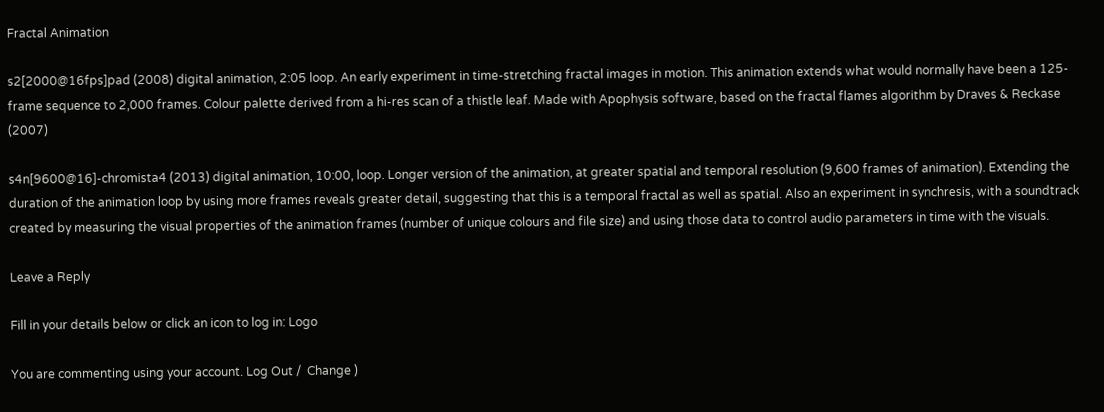Fractal Animation

s2[2000@16fps]pad (2008) digital animation, 2:05 loop. An early experiment in time-stretching fractal images in motion. This animation extends what would normally have been a 125-frame sequence to 2,000 frames. Colour palette derived from a hi-res scan of a thistle leaf. Made with Apophysis software, based on the fractal flames algorithm by Draves & Reckase (2007)

s4n[9600@16]-chromista4 (2013) digital animation, 10:00, loop. Longer version of the animation, at greater spatial and temporal resolution (9,600 frames of animation). Extending the duration of the animation loop by using more frames reveals greater detail, suggesting that this is a temporal fractal as well as spatial. Also an experiment in synchresis, with a soundtrack created by measuring the visual properties of the animation frames (number of unique colours and file size) and using those data to control audio parameters in time with the visuals.

Leave a Reply

Fill in your details below or click an icon to log in: Logo

You are commenting using your account. Log Out /  Change )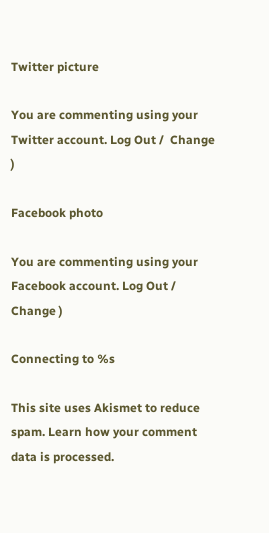Twitter picture

You are commenting using your Twitter account. Log Out /  Change )

Facebook photo

You are commenting using your Facebook account. Log Out /  Change )

Connecting to %s

This site uses Akismet to reduce spam. Learn how your comment data is processed.